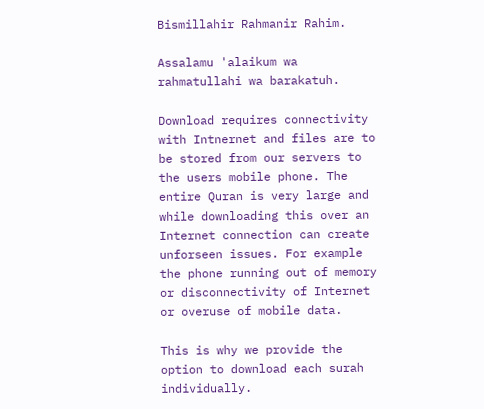Bismillahir Rahmanir Rahim.

Assalamu 'alaikum wa rahmatullahi wa barakatuh.

Download requires connectivity with Intnernet and files are to be stored from our servers to the users mobile phone. The entire Quran is very large and while downloading this over an Internet connection can create unforseen issues. For example the phone running out of memory or disconnectivity of Internet or overuse of mobile data.

This is why we provide the option to download each surah individually.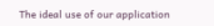The ideal use of our application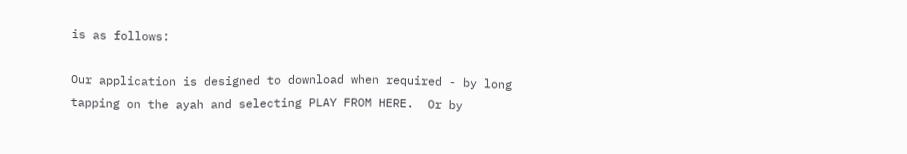is as follows:

Our application is designed to download when required - by long tapping on the ayah and selecting PLAY FROM HERE.  Or by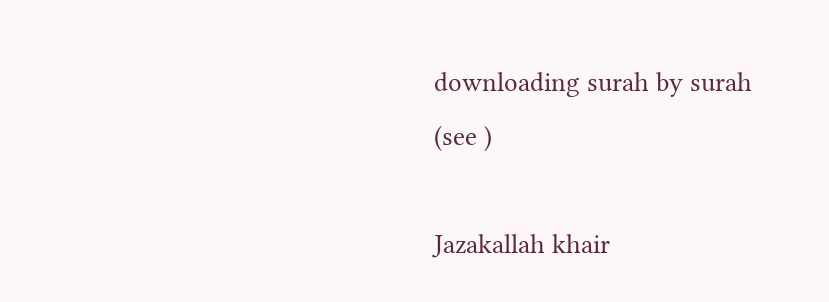downloading surah by surah (see )

Jazakallah khair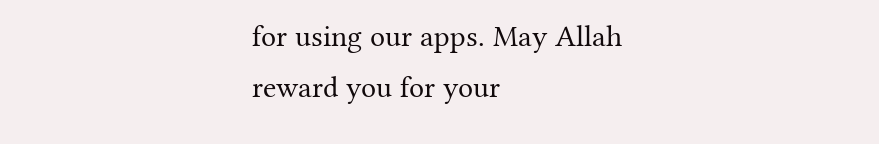for using our apps. May Allah reward you for your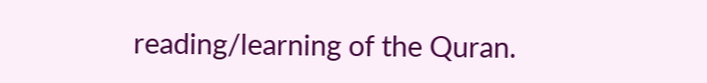reading/learning of the Quran.